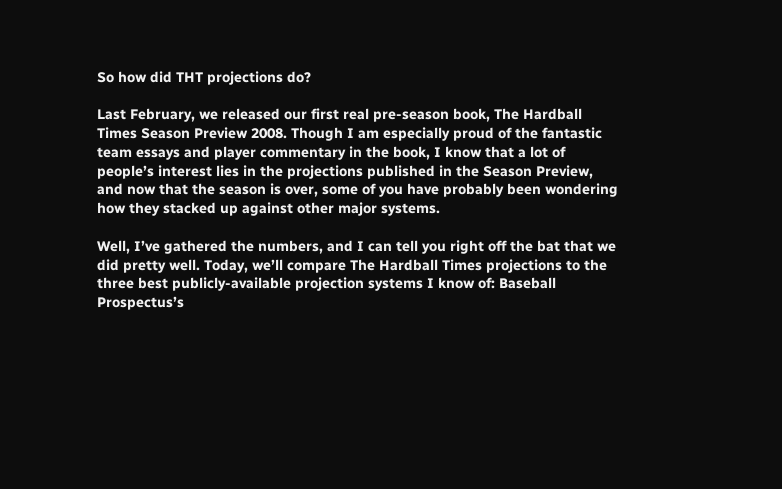So how did THT projections do?

Last February, we released our first real pre-season book, The Hardball Times Season Preview 2008. Though I am especially proud of the fantastic team essays and player commentary in the book, I know that a lot of people’s interest lies in the projections published in the Season Preview, and now that the season is over, some of you have probably been wondering how they stacked up against other major systems.

Well, I’ve gathered the numbers, and I can tell you right off the bat that we did pretty well. Today, we’ll compare The Hardball Times projections to the three best publicly-available projection systems I know of: Baseball Prospectus’s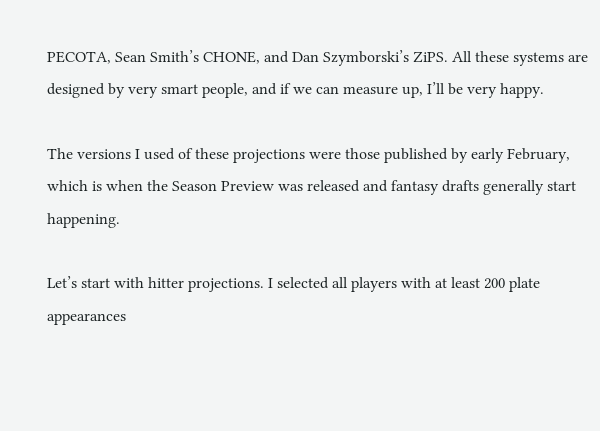PECOTA, Sean Smith’s CHONE, and Dan Szymborski’s ZiPS. All these systems are designed by very smart people, and if we can measure up, I’ll be very happy.

The versions I used of these projections were those published by early February, which is when the Season Preview was released and fantasy drafts generally start happening.

Let’s start with hitter projections. I selected all players with at least 200 plate appearances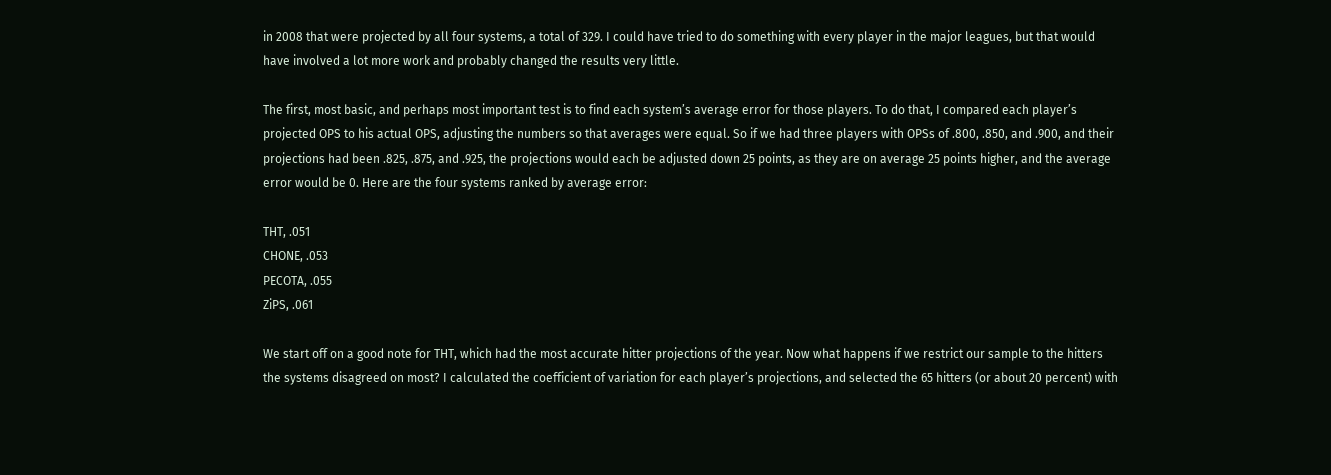in 2008 that were projected by all four systems, a total of 329. I could have tried to do something with every player in the major leagues, but that would have involved a lot more work and probably changed the results very little.

The first, most basic, and perhaps most important test is to find each system’s average error for those players. To do that, I compared each player’s projected OPS to his actual OPS, adjusting the numbers so that averages were equal. So if we had three players with OPSs of .800, .850, and .900, and their projections had been .825, .875, and .925, the projections would each be adjusted down 25 points, as they are on average 25 points higher, and the average error would be 0. Here are the four systems ranked by average error:

THT, .051
CHONE, .053
PECOTA, .055
ZiPS, .061

We start off on a good note for THT, which had the most accurate hitter projections of the year. Now what happens if we restrict our sample to the hitters the systems disagreed on most? I calculated the coefficient of variation for each player’s projections, and selected the 65 hitters (or about 20 percent) with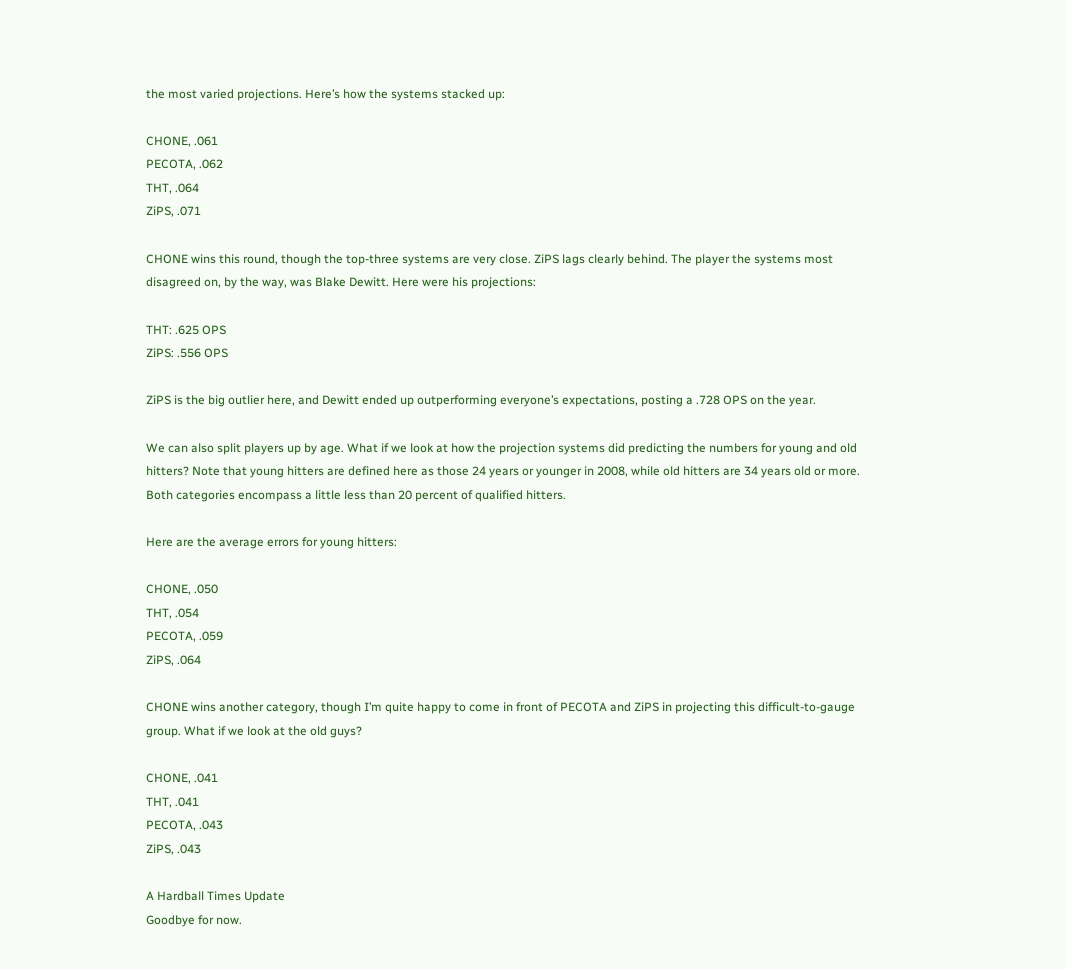the most varied projections. Here’s how the systems stacked up:

CHONE, .061
PECOTA, .062
THT, .064
ZiPS, .071

CHONE wins this round, though the top-three systems are very close. ZiPS lags clearly behind. The player the systems most disagreed on, by the way, was Blake Dewitt. Here were his projections:

THT: .625 OPS
ZiPS: .556 OPS

ZiPS is the big outlier here, and Dewitt ended up outperforming everyone’s expectations, posting a .728 OPS on the year.

We can also split players up by age. What if we look at how the projection systems did predicting the numbers for young and old hitters? Note that young hitters are defined here as those 24 years or younger in 2008, while old hitters are 34 years old or more. Both categories encompass a little less than 20 percent of qualified hitters.

Here are the average errors for young hitters:

CHONE, .050
THT, .054
PECOTA, .059
ZiPS, .064

CHONE wins another category, though I’m quite happy to come in front of PECOTA and ZiPS in projecting this difficult-to-gauge group. What if we look at the old guys?

CHONE, .041
THT, .041
PECOTA, .043
ZiPS, .043

A Hardball Times Update
Goodbye for now.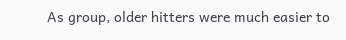As group, older hitters were much easier to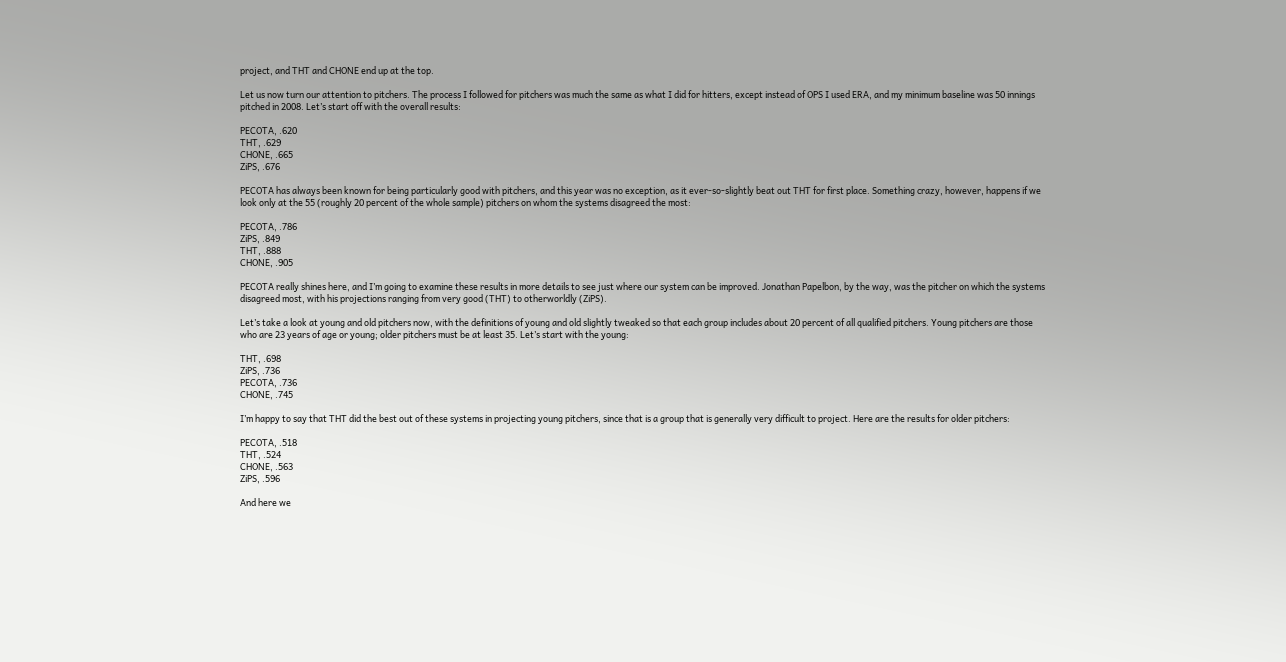project, and THT and CHONE end up at the top.

Let us now turn our attention to pitchers. The process I followed for pitchers was much the same as what I did for hitters, except instead of OPS I used ERA, and my minimum baseline was 50 innings pitched in 2008. Let’s start off with the overall results:

PECOTA, .620
THT, .629
CHONE, .665
ZiPS, .676

PECOTA has always been known for being particularly good with pitchers, and this year was no exception, as it ever-so-slightly beat out THT for first place. Something crazy, however, happens if we look only at the 55 (roughly 20 percent of the whole sample) pitchers on whom the systems disagreed the most:

PECOTA, .786
ZiPS, .849
THT, .888
CHONE, .905

PECOTA really shines here, and I’m going to examine these results in more details to see just where our system can be improved. Jonathan Papelbon, by the way, was the pitcher on which the systems disagreed most, with his projections ranging from very good (THT) to otherworldly (ZiPS).

Let’s take a look at young and old pitchers now, with the definitions of young and old slightly tweaked so that each group includes about 20 percent of all qualified pitchers. Young pitchers are those who are 23 years of age or young; older pitchers must be at least 35. Let’s start with the young:

THT, .698
ZiPS, .736
PECOTA, .736
CHONE, .745

I’m happy to say that THT did the best out of these systems in projecting young pitchers, since that is a group that is generally very difficult to project. Here are the results for older pitchers:

PECOTA, .518
THT, .524
CHONE, .563
ZiPS, .596

And here we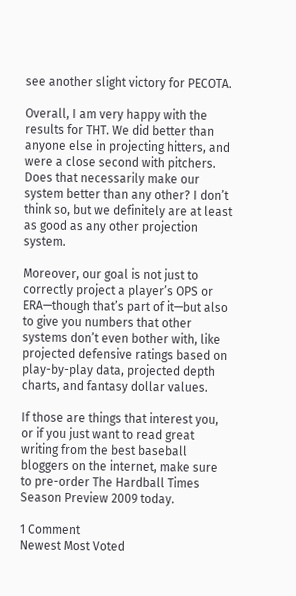see another slight victory for PECOTA.

Overall, I am very happy with the results for THT. We did better than anyone else in projecting hitters, and were a close second with pitchers. Does that necessarily make our system better than any other? I don’t think so, but we definitely are at least as good as any other projection system.

Moreover, our goal is not just to correctly project a player’s OPS or ERA—though that’s part of it—but also to give you numbers that other systems don’t even bother with, like projected defensive ratings based on play-by-play data, projected depth charts, and fantasy dollar values.

If those are things that interest you, or if you just want to read great writing from the best baseball bloggers on the internet, make sure to pre-order The Hardball Times Season Preview 2009 today.

1 Comment
Newest Most Voted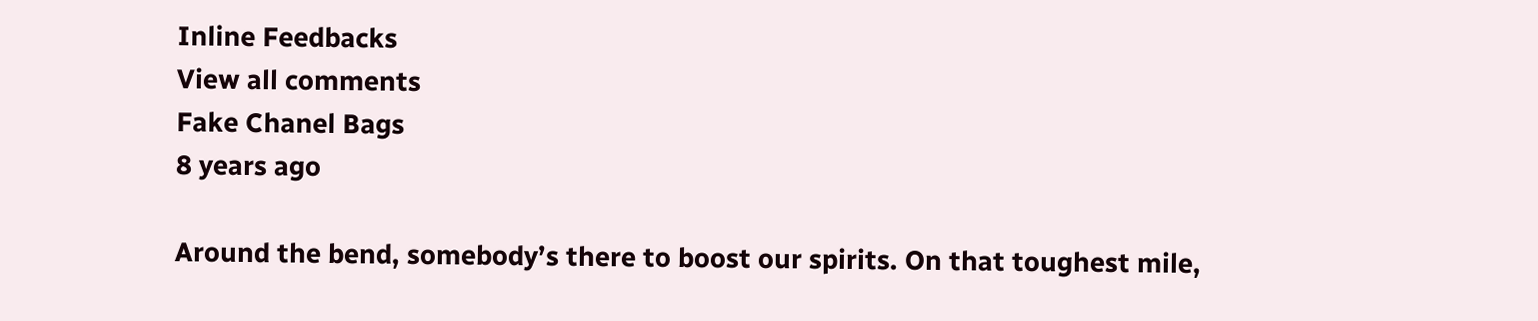Inline Feedbacks
View all comments
Fake Chanel Bags
8 years ago

Around the bend, somebody’s there to boost our spirits. On that toughest mile,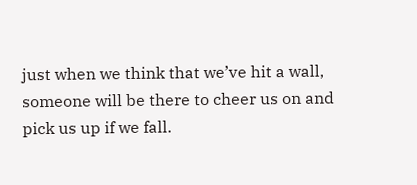just when we think that we’ve hit a wall, someone will be there to cheer us on and pick us up if we fall.